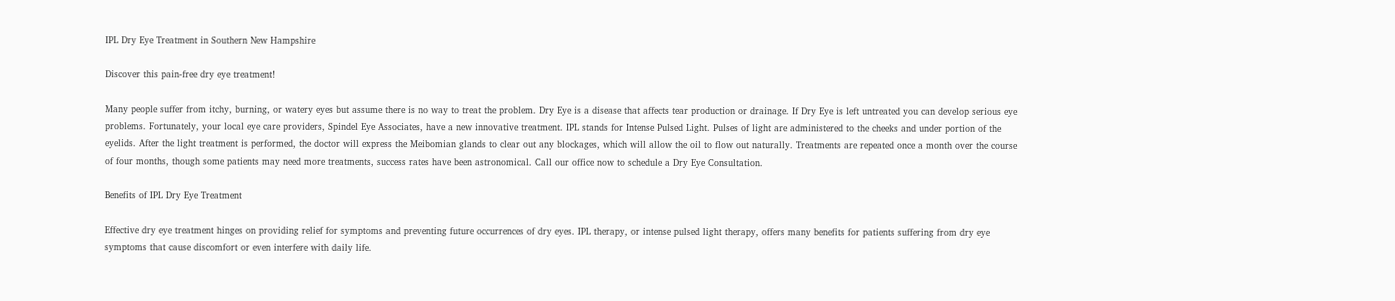IPL Dry Eye Treatment in Southern New Hampshire

Discover this pain-free dry eye treatment!

Many people suffer from itchy, burning, or watery eyes but assume there is no way to treat the problem. Dry Eye is a disease that affects tear production or drainage. If Dry Eye is left untreated you can develop serious eye problems. Fortunately, your local eye care providers, Spindel Eye Associates, have a new innovative treatment. IPL stands for Intense Pulsed Light. Pulses of light are administered to the cheeks and under portion of the eyelids. After the light treatment is performed, the doctor will express the Meibomian glands to clear out any blockages, which will allow the oil to flow out naturally. Treatments are repeated once a month over the course of four months, though some patients may need more treatments, success rates have been astronomical. Call our office now to schedule a Dry Eye Consultation.

Benefits of IPL Dry Eye Treatment

Effective dry eye treatment hinges on providing relief for symptoms and preventing future occurrences of dry eyes. IPL therapy, or intense pulsed light therapy, offers many benefits for patients suffering from dry eye symptoms that cause discomfort or even interfere with daily life.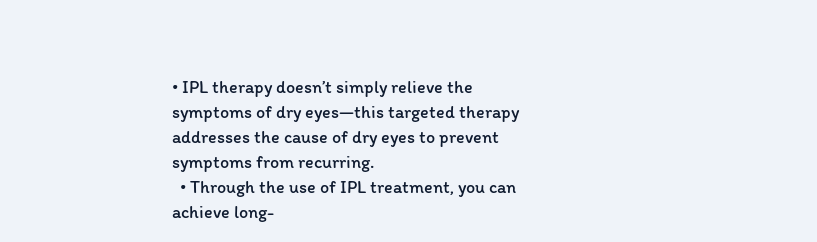• IPL therapy doesn’t simply relieve the symptoms of dry eyes—this targeted therapy addresses the cause of dry eyes to prevent symptoms from recurring.
  • Through the use of IPL treatment, you can achieve long-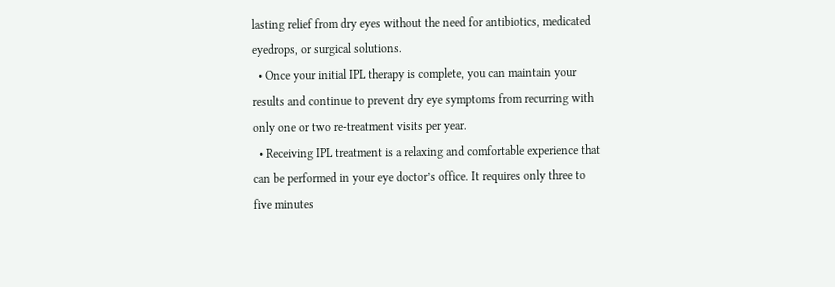lasting relief from dry eyes without the need for antibiotics, medicated eyedrops, or surgical solutions.
  • Once your initial IPL therapy is complete, you can maintain your results and continue to prevent dry eye symptoms from recurring with only one or two re-treatment visits per year.
  • Receiving IPL treatment is a relaxing and comfortable experience that can be performed in your eye doctor’s office. It requires only three to five minutes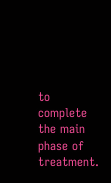to complete the main phase of treatment.